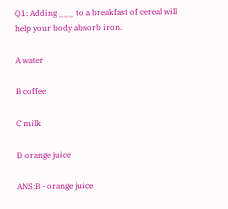Q1: Adding ___ to a breakfast of cereal will help your body absorb iron.

A water

B coffee

C milk

D orange juice

ANS:B - orange juice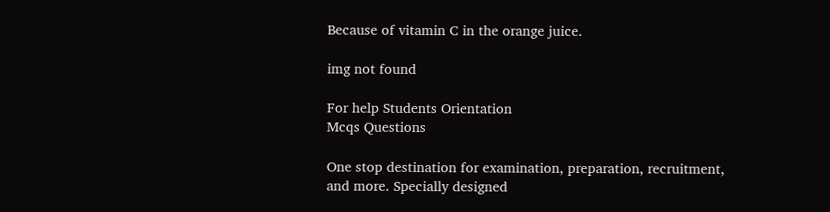Because of vitamin C in the orange juice.

img not found

For help Students Orientation
Mcqs Questions

One stop destination for examination, preparation, recruitment, and more. Specially designed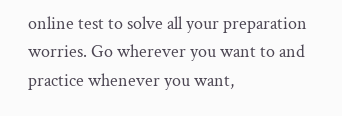online test to solve all your preparation worries. Go wherever you want to and practice whenever you want,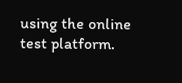using the online test platform.